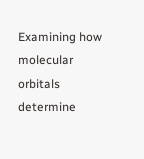Examining how molecular orbitals determine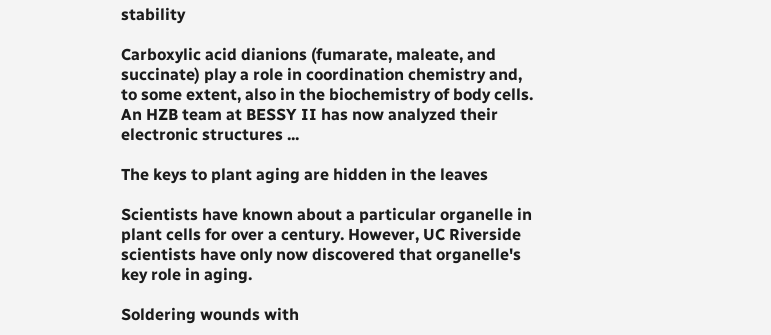stability

Carboxylic acid dianions (fumarate, maleate, and succinate) play a role in coordination chemistry and, to some extent, also in the biochemistry of body cells. An HZB team at BESSY II has now analyzed their electronic structures ...

The keys to plant aging are hidden in the leaves

Scientists have known about a particular organelle in plant cells for over a century. However, UC Riverside scientists have only now discovered that organelle's key role in aging.

Soldering wounds with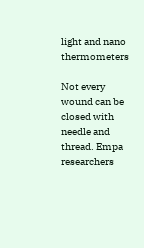light and nano thermometers

Not every wound can be closed with needle and thread. Empa researchers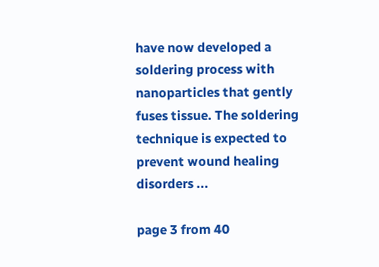have now developed a soldering process with nanoparticles that gently fuses tissue. The soldering technique is expected to prevent wound healing disorders ...

page 3 from 40